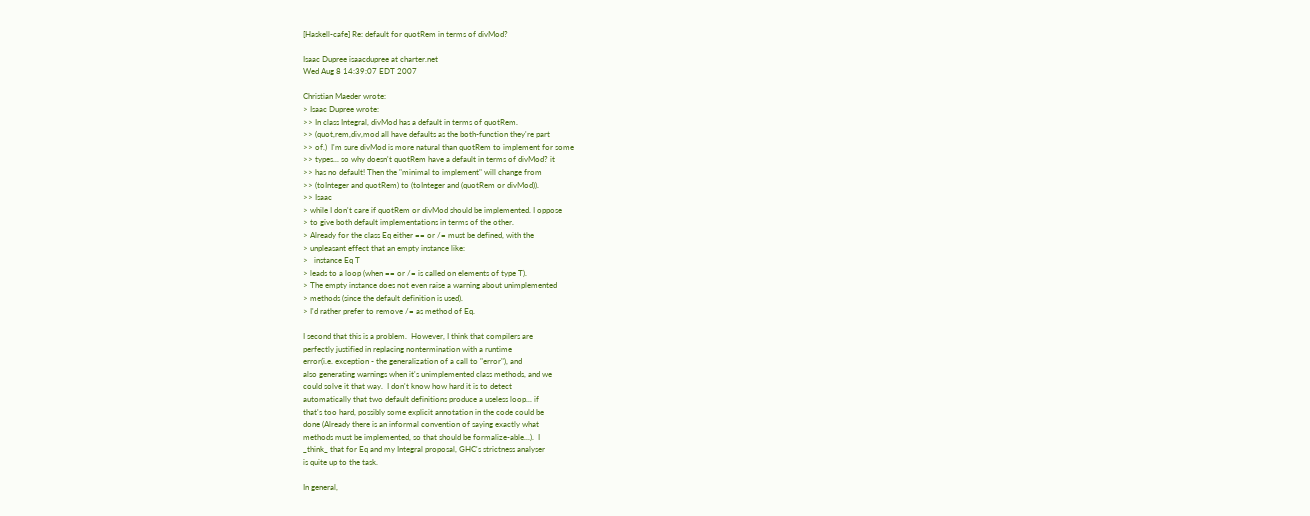[Haskell-cafe] Re: default for quotRem in terms of divMod?

Isaac Dupree isaacdupree at charter.net
Wed Aug 8 14:39:07 EDT 2007

Christian Maeder wrote:
> Isaac Dupree wrote:
>> In class Integral, divMod has a default in terms of quotRem.
>> (quot,rem,div,mod all have defaults as the both-function they're part
>> of.)  I'm sure divMod is more natural than quotRem to implement for some
>> types... so why doesn't quotRem have a default in terms of divMod? it
>> has no default! Then the "minimal to implement" will change from
>> (toInteger and quotRem) to (toInteger and (quotRem or divMod)).
>> Isaac
> while I don't care if quotRem or divMod should be implemented. I oppose
> to give both default implementations in terms of the other.
> Already for the class Eq either == or /= must be defined, with the
> unpleasant effect that an empty instance like:
>   instance Eq T
> leads to a loop (when == or /= is called on elements of type T).
> The empty instance does not even raise a warning about unimplemented
> methods (since the default definition is used).
> I'd rather prefer to remove /= as method of Eq.

I second that this is a problem.  However, I think that compilers are
perfectly justified in replacing nontermination with a runtime
error(i.e. exception - the generalization of a call to "error"), and
also generating warnings when it's unimplemented class methods, and we
could solve it that way.  I don't know how hard it is to detect
automatically that two default definitions produce a useless loop... if
that's too hard, possibly some explicit annotation in the code could be
done (Already there is an informal convention of saying exactly what
methods must be implemented, so that should be formalize-able...).  I
_think_ that for Eq and my Integral proposal, GHC's strictness analyser
is quite up to the task.

In general,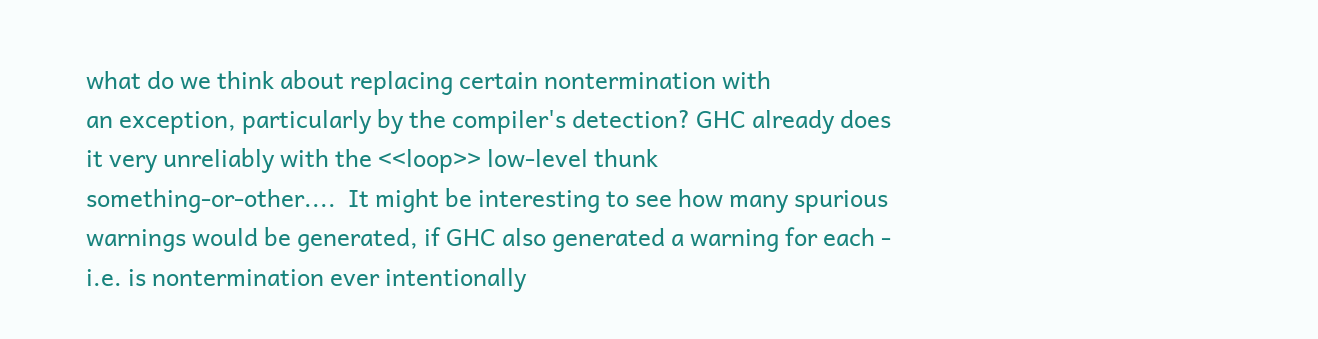what do we think about replacing certain nontermination with
an exception, particularly by the compiler's detection? GHC already does
it very unreliably with the <<loop>> low-level thunk
something-or-other....  It might be interesting to see how many spurious
warnings would be generated, if GHC also generated a warning for each -
i.e. is nontermination ever intentionally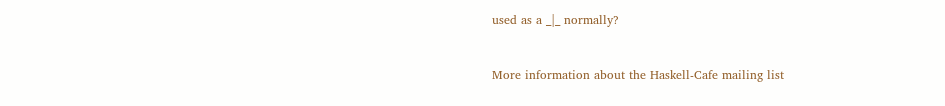used as a _|_ normally?


More information about the Haskell-Cafe mailing list